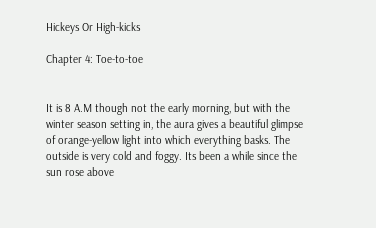Hickeys Or High-kicks

Chapter 4: Toe-to-toe


It is 8 A.M though not the early morning, but with the winter season setting in, the aura gives a beautiful glimpse of orange-yellow light into which everything basks. The outside is very cold and foggy. Its been a while since the sun rose above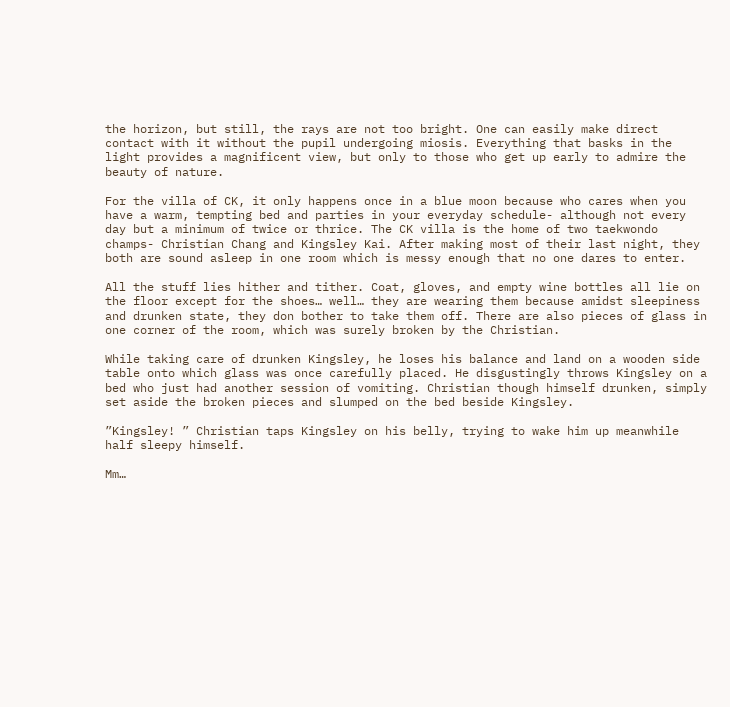the horizon, but still, the rays are not too bright. One can easily make direct contact with it without the pupil undergoing miosis. Everything that basks in the light provides a magnificent view, but only to those who get up early to admire the beauty of nature.

For the villa of CK, it only happens once in a blue moon because who cares when you have a warm, tempting bed and parties in your everyday schedule- although not every day but a minimum of twice or thrice. The CK villa is the home of two taekwondo champs- Christian Chang and Kingsley Kai. After making most of their last night, they both are sound asleep in one room which is messy enough that no one dares to enter.

All the stuff lies hither and tither. Coat, gloves, and empty wine bottles all lie on the floor except for the shoes… well… they are wearing them because amidst sleepiness and drunken state, they don bother to take them off. There are also pieces of glass in one corner of the room, which was surely broken by the Christian.

While taking care of drunken Kingsley, he loses his balance and land on a wooden side table onto which glass was once carefully placed. He disgustingly throws Kingsley on a bed who just had another session of vomiting. Christian though himself drunken, simply set aside the broken pieces and slumped on the bed beside Kingsley.

”Kingsley! ” Christian taps Kingsley on his belly, trying to wake him up meanwhile half sleepy himself.

Mm…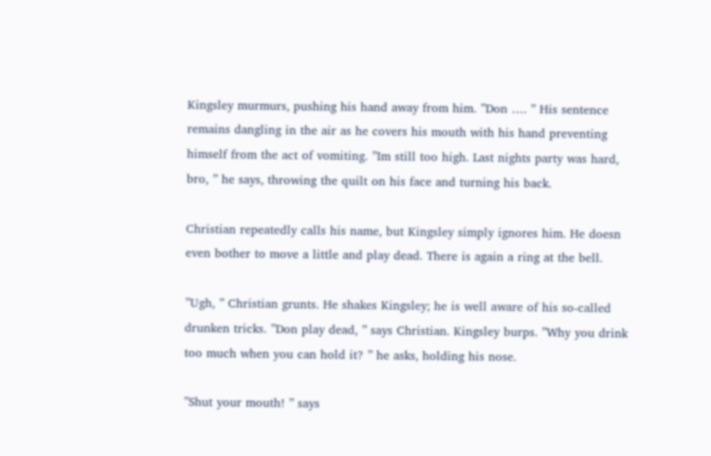Kingsley murmurs, pushing his hand away from him. ”Don …. ” His sentence remains dangling in the air as he covers his mouth with his hand preventing himself from the act of vomiting. ”Im still too high. Last nights party was hard, bro, ” he says, throwing the quilt on his face and turning his back.

Christian repeatedly calls his name, but Kingsley simply ignores him. He doesn even bother to move a little and play dead. There is again a ring at the bell.

”Ugh, ” Christian grunts. He shakes Kingsley; he is well aware of his so-called drunken tricks. ”Don play dead, ” says Christian. Kingsley burps. ”Why you drink too much when you can hold it? ” he asks, holding his nose.

”Shut your mouth! ” says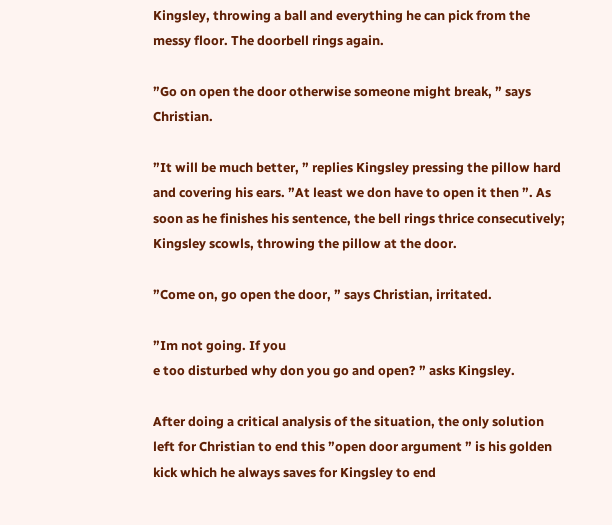Kingsley, throwing a ball and everything he can pick from the messy floor. The doorbell rings again.

”Go on open the door otherwise someone might break, ” says Christian.

”It will be much better, ” replies Kingsley pressing the pillow hard and covering his ears. ”At least we don have to open it then ”. As soon as he finishes his sentence, the bell rings thrice consecutively; Kingsley scowls, throwing the pillow at the door.

”Come on, go open the door, ” says Christian, irritated.

”Im not going. If you
e too disturbed why don you go and open? ” asks Kingsley.

After doing a critical analysis of the situation, the only solution left for Christian to end this ”open door argument ” is his golden kick which he always saves for Kingsley to end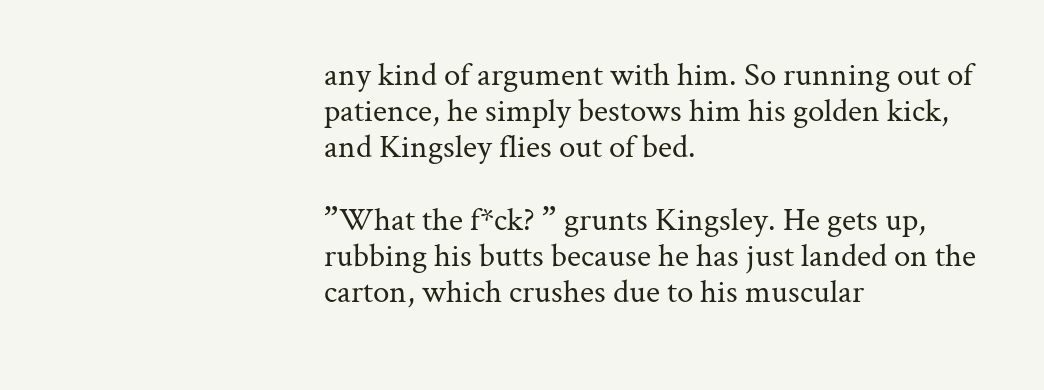any kind of argument with him. So running out of patience, he simply bestows him his golden kick, and Kingsley flies out of bed.

”What the f*ck? ” grunts Kingsley. He gets up, rubbing his butts because he has just landed on the carton, which crushes due to his muscular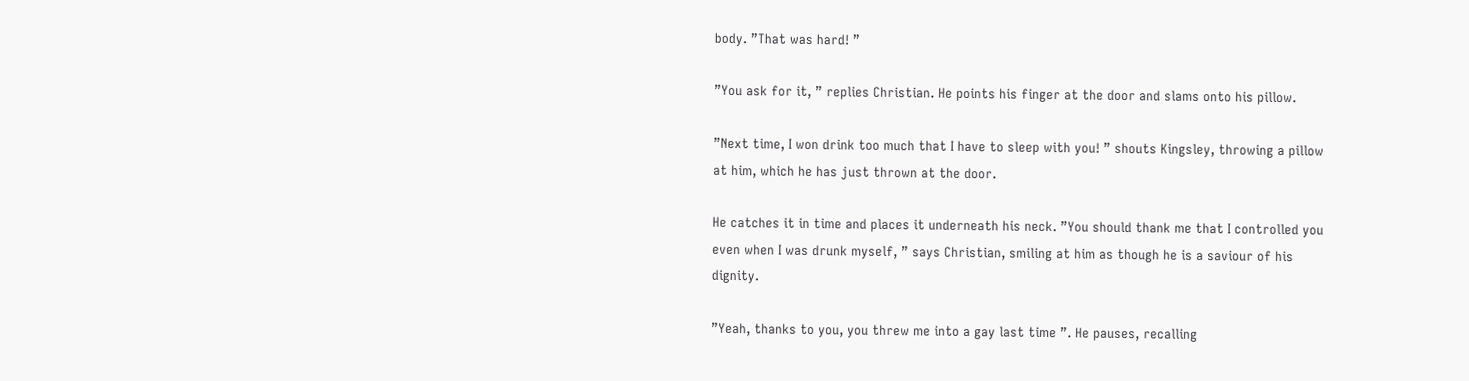body. ”That was hard! ”

”You ask for it, ” replies Christian. He points his finger at the door and slams onto his pillow.

”Next time, I won drink too much that I have to sleep with you! ” shouts Kingsley, throwing a pillow at him, which he has just thrown at the door.

He catches it in time and places it underneath his neck. ”You should thank me that I controlled you even when I was drunk myself, ” says Christian, smiling at him as though he is a saviour of his dignity.

”Yeah, thanks to you, you threw me into a gay last time ”. He pauses, recalling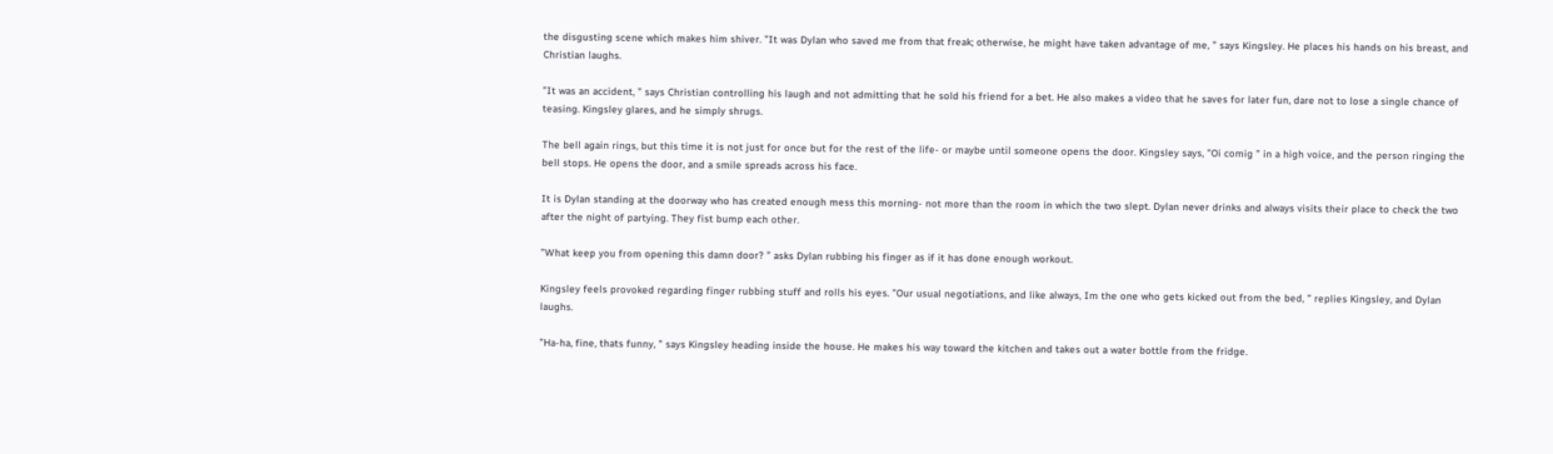the disgusting scene which makes him shiver. ”It was Dylan who saved me from that freak; otherwise, he might have taken advantage of me, ” says Kingsley. He places his hands on his breast, and Christian laughs.

”It was an accident, ” says Christian controlling his laugh and not admitting that he sold his friend for a bet. He also makes a video that he saves for later fun, dare not to lose a single chance of teasing. Kingsley glares, and he simply shrugs.

The bell again rings, but this time it is not just for once but for the rest of the life- or maybe until someone opens the door. Kingsley says, ”Oi comig ” in a high voice, and the person ringing the bell stops. He opens the door, and a smile spreads across his face.

It is Dylan standing at the doorway who has created enough mess this morning- not more than the room in which the two slept. Dylan never drinks and always visits their place to check the two after the night of partying. They fist bump each other.

”What keep you from opening this damn door? ” asks Dylan rubbing his finger as if it has done enough workout.

Kingsley feels provoked regarding finger rubbing stuff and rolls his eyes. ”Our usual negotiations, and like always, Im the one who gets kicked out from the bed, ” replies Kingsley, and Dylan laughs.

”Ha-ha, fine, thats funny, ” says Kingsley heading inside the house. He makes his way toward the kitchen and takes out a water bottle from the fridge.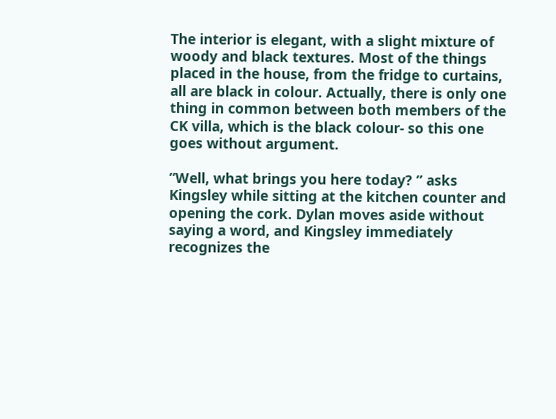The interior is elegant, with a slight mixture of woody and black textures. Most of the things placed in the house, from the fridge to curtains, all are black in colour. Actually, there is only one thing in common between both members of the CK villa, which is the black colour- so this one goes without argument.

”Well, what brings you here today? ” asks Kingsley while sitting at the kitchen counter and opening the cork. Dylan moves aside without saying a word, and Kingsley immediately recognizes the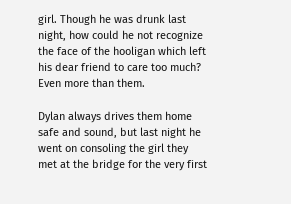girl. Though he was drunk last night, how could he not recognize the face of the hooligan which left his dear friend to care too much? Even more than them.

Dylan always drives them home safe and sound, but last night he went on consoling the girl they met at the bridge for the very first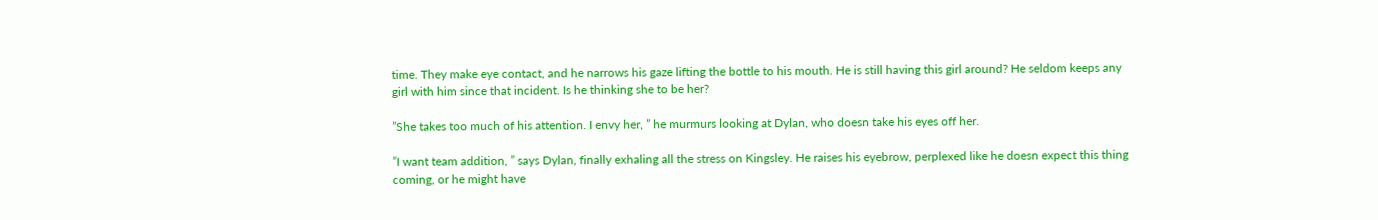time. They make eye contact, and he narrows his gaze lifting the bottle to his mouth. He is still having this girl around? He seldom keeps any girl with him since that incident. Is he thinking she to be her?

”She takes too much of his attention. I envy her, ” he murmurs looking at Dylan, who doesn take his eyes off her.

”I want team addition, ” says Dylan, finally exhaling all the stress on Kingsley. He raises his eyebrow, perplexed like he doesn expect this thing coming, or he might have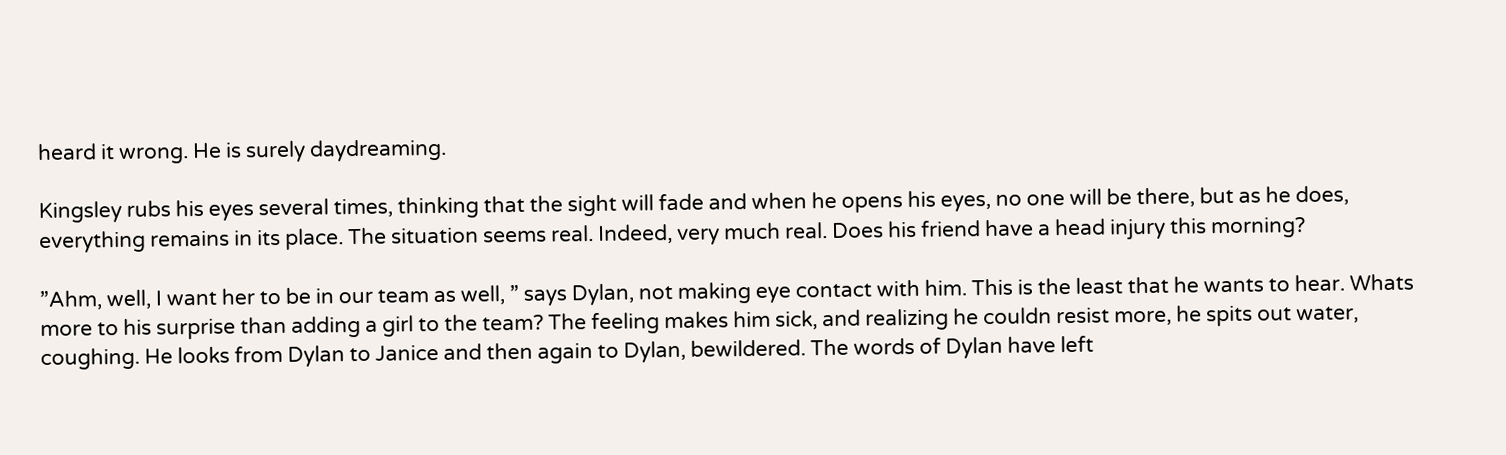heard it wrong. He is surely daydreaming.

Kingsley rubs his eyes several times, thinking that the sight will fade and when he opens his eyes, no one will be there, but as he does, everything remains in its place. The situation seems real. Indeed, very much real. Does his friend have a head injury this morning?

”Ahm, well, I want her to be in our team as well, ” says Dylan, not making eye contact with him. This is the least that he wants to hear. Whats more to his surprise than adding a girl to the team? The feeling makes him sick, and realizing he couldn resist more, he spits out water, coughing. He looks from Dylan to Janice and then again to Dylan, bewildered. The words of Dylan have left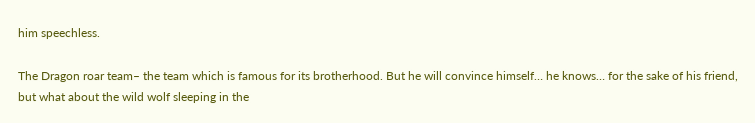him speechless.

The Dragon roar team– the team which is famous for its brotherhood. But he will convince himself… he knows… for the sake of his friend, but what about the wild wolf sleeping in the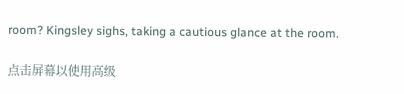room? Kingsley sighs, taking a cautious glance at the room.

点击屏幕以使用高级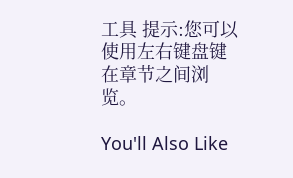工具 提示:您可以使用左右键盘键在章节之间浏览。

You'll Also Like